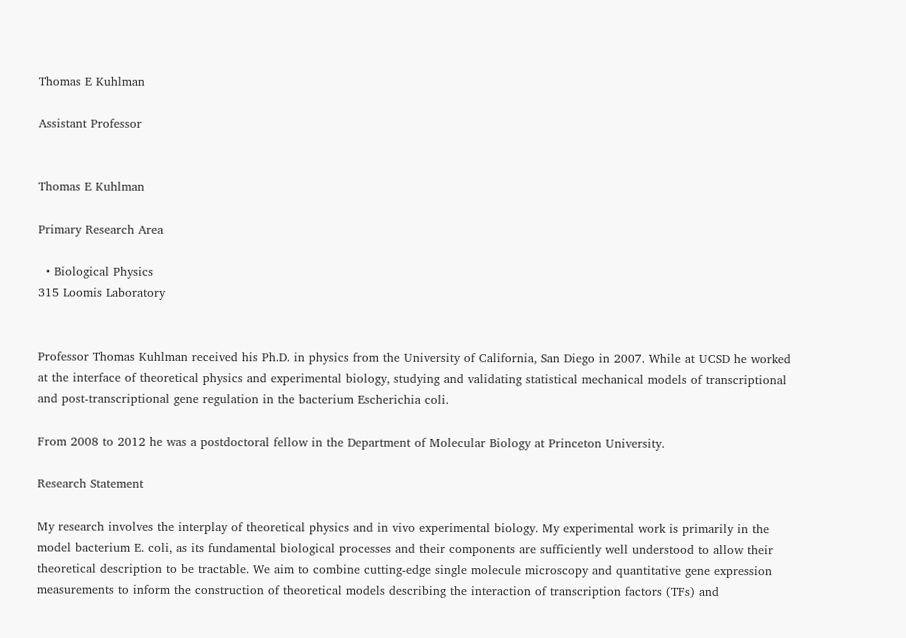Thomas E Kuhlman

Assistant Professor


Thomas E Kuhlman

Primary Research Area

  • Biological Physics
315 Loomis Laboratory


Professor Thomas Kuhlman received his Ph.D. in physics from the University of California, San Diego in 2007. While at UCSD he worked at the interface of theoretical physics and experimental biology, studying and validating statistical mechanical models of transcriptional and post-transcriptional gene regulation in the bacterium Escherichia coli.

From 2008 to 2012 he was a postdoctoral fellow in the Department of Molecular Biology at Princeton University.

Research Statement

My research involves the interplay of theoretical physics and in vivo experimental biology. My experimental work is primarily in the model bacterium E. coli, as its fundamental biological processes and their components are sufficiently well understood to allow their theoretical description to be tractable. We aim to combine cutting-edge single molecule microscopy and quantitative gene expression measurements to inform the construction of theoretical models describing the interaction of transcription factors (TFs) and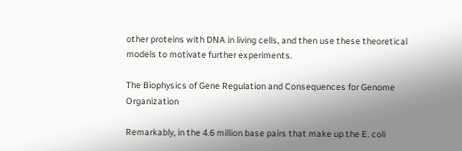other proteins with DNA in living cells, and then use these theoretical models to motivate further experiments.

The Biophysics of Gene Regulation and Consequences for Genome Organization

Remarkably, in the 4.6 million base pairs that make up the E. coli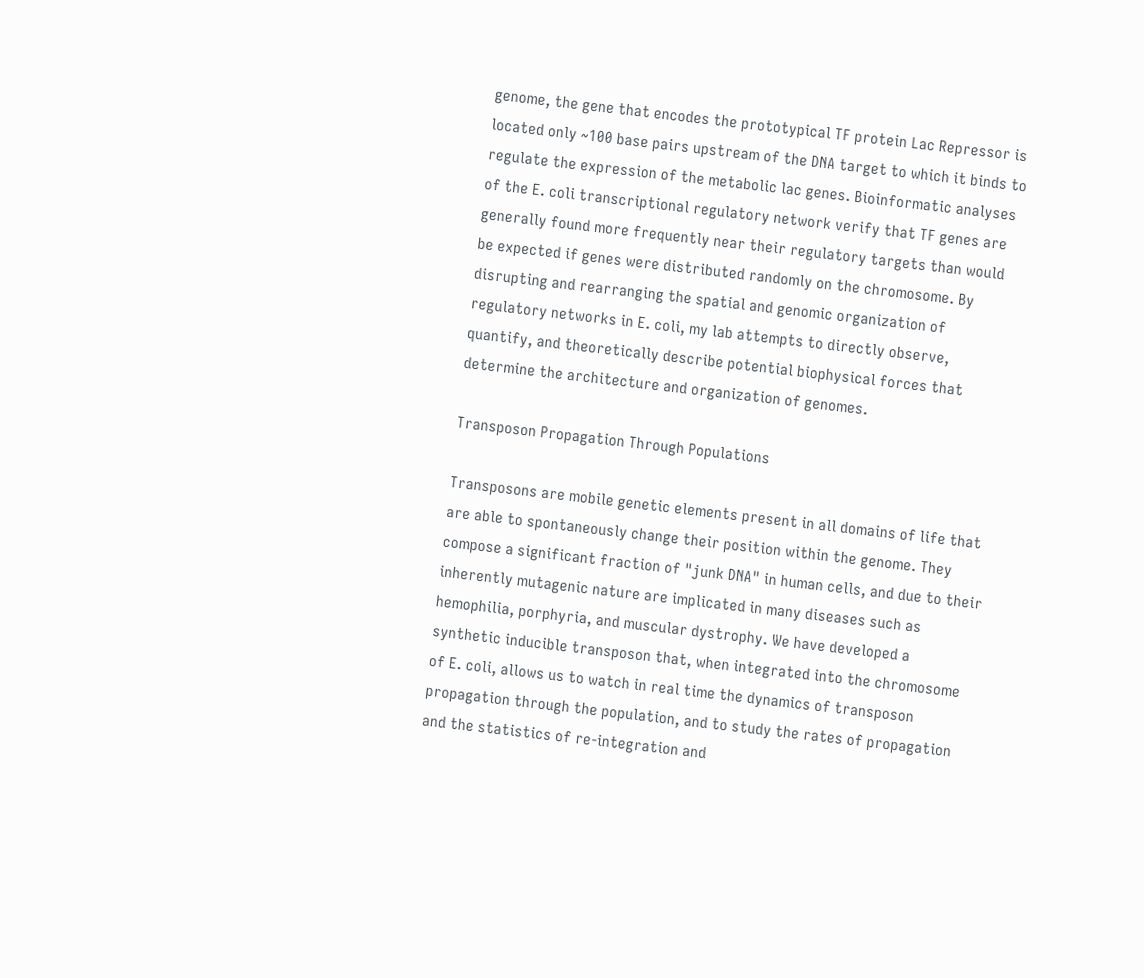genome, the gene that encodes the prototypical TF protein Lac Repressor is located only ~100 base pairs upstream of the DNA target to which it binds to regulate the expression of the metabolic lac genes. Bioinformatic analyses of the E. coli transcriptional regulatory network verify that TF genes are generally found more frequently near their regulatory targets than would be expected if genes were distributed randomly on the chromosome. By disrupting and rearranging the spatial and genomic organization of regulatory networks in E. coli, my lab attempts to directly observe, quantify, and theoretically describe potential biophysical forces that determine the architecture and organization of genomes.

Transposon Propagation Through Populations

Transposons are mobile genetic elements present in all domains of life that are able to spontaneously change their position within the genome. They compose a significant fraction of "junk DNA" in human cells, and due to their inherently mutagenic nature are implicated in many diseases such as hemophilia, porphyria, and muscular dystrophy. We have developed a synthetic inducible transposon that, when integrated into the chromosome of E. coli, allows us to watch in real time the dynamics of transposon propagation through the population, and to study the rates of propagation and the statistics of re-integration and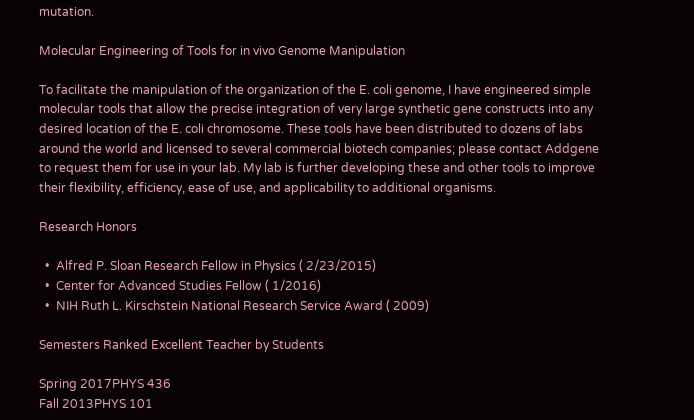mutation.

Molecular Engineering of Tools for in vivo Genome Manipulation

To facilitate the manipulation of the organization of the E. coli genome, I have engineered simple molecular tools that allow the precise integration of very large synthetic gene constructs into any desired location of the E. coli chromosome. These tools have been distributed to dozens of labs around the world and licensed to several commercial biotech companies; please contact Addgene to request them for use in your lab. My lab is further developing these and other tools to improve their flexibility, efficiency, ease of use, and applicability to additional organisms.

Research Honors

  •  Alfred P. Sloan Research Fellow in Physics ( 2/23/2015)
  •  Center for Advanced Studies Fellow ( 1/2016)
  •  NIH Ruth L. Kirschstein National Research Service Award ( 2009)

Semesters Ranked Excellent Teacher by Students

Spring 2017PHYS 436
Fall 2013PHYS 101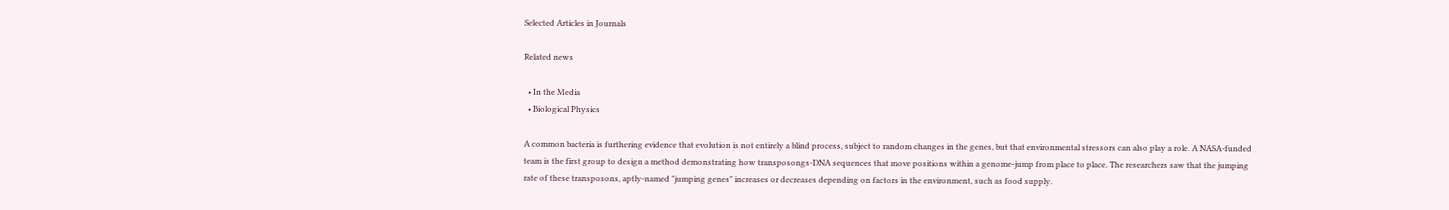Selected Articles in Journals

Related news

  • In the Media
  • Biological Physics

A common bacteria is furthering evidence that evolution is not entirely a blind process, subject to random changes in the genes, but that environmental stressors can also play a role. A NASA-funded team is the first group to design a method demonstrating how transposongs-DNA sequences that move positions within a genome-jump from place to place. The researchers saw that the jumping rate of these transposons, aptly-named "jumping genes" increases or decreases depending on factors in the environment, such as food supply.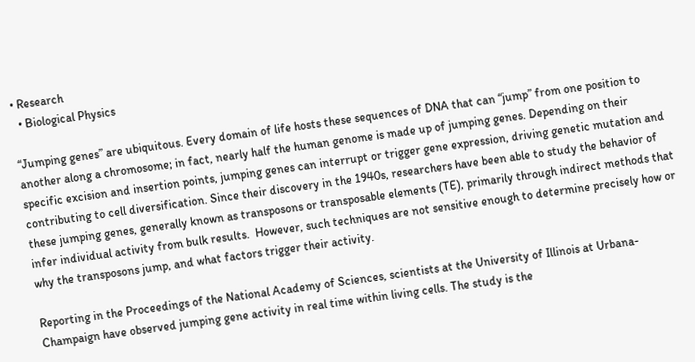• Research
  • Biological Physics

“Jumping genes” are ubiquitous. Every domain of life hosts these sequences of DNA that can “jump” from one position to another along a chromosome; in fact, nearly half the human genome is made up of jumping genes. Depending on their specific excision and insertion points, jumping genes can interrupt or trigger gene expression, driving genetic mutation and contributing to cell diversification. Since their discovery in the 1940s, researchers have been able to study the behavior of these jumping genes, generally known as transposons or transposable elements (TE), primarily through indirect methods that infer individual activity from bulk results.  However, such techniques are not sensitive enough to determine precisely how or why the transposons jump, and what factors trigger their activity.

Reporting in the Proceedings of the National Academy of Sciences, scientists at the University of Illinois at Urbana-Champaign have observed jumping gene activity in real time within living cells. The study is the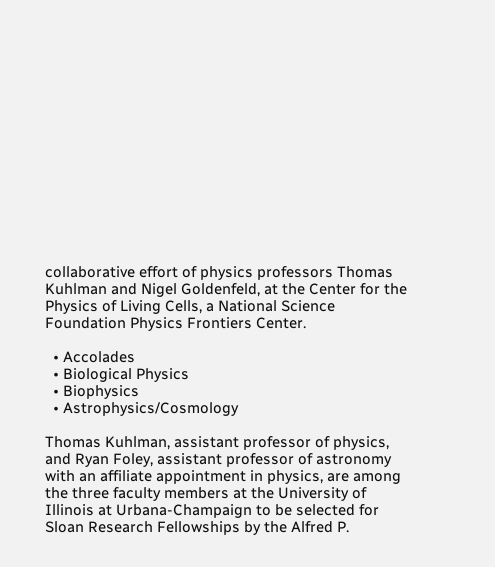collaborative effort of physics professors Thomas Kuhlman and Nigel Goldenfeld, at the Center for the Physics of Living Cells, a National Science Foundation Physics Frontiers Center.

  • Accolades
  • Biological Physics
  • Biophysics
  • Astrophysics/Cosmology

Thomas Kuhlman, assistant professor of physics, and Ryan Foley, assistant professor of astronomy with an affiliate appointment in physics, are among the three faculty members at the University of Illinois at Urbana-Champaign to be selected for Sloan Research Fellowships by the Alfred P.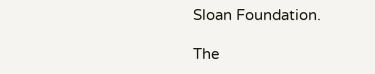Sloan Foundation.

The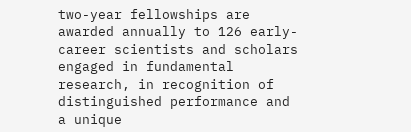two-year fellowships are awarded annually to 126 early-career scientists and scholars engaged in fundamental research, in recognition of distinguished performance and a unique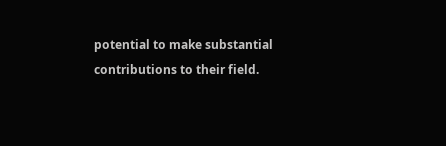potential to make substantial contributions to their field.